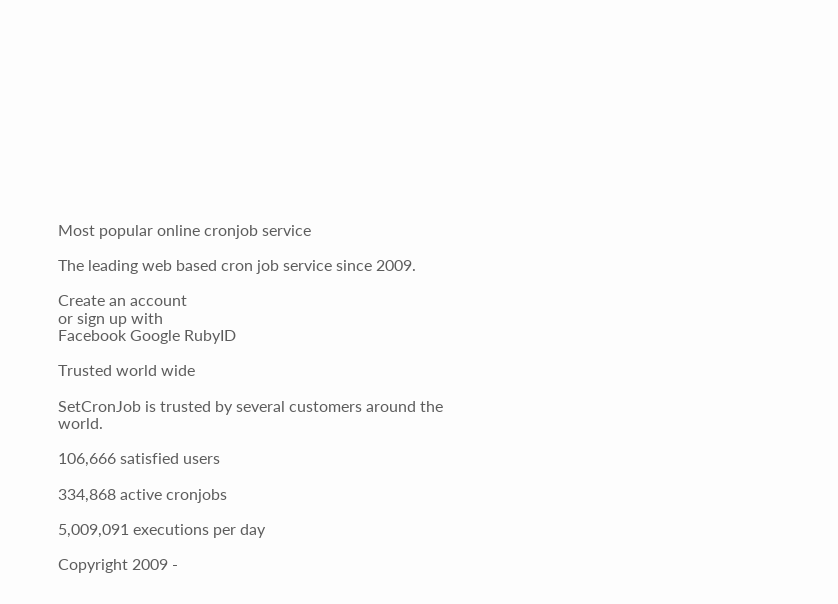Most popular online cronjob service

The leading web based cron job service since 2009.

Create an account
or sign up with
Facebook Google RubyID

Trusted world wide

SetCronJob is trusted by several customers around the world.

106,666 satisfied users

334,868 active cronjobs

5,009,091 executions per day

Copyright 2009 -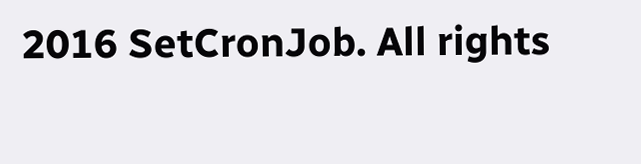2016 SetCronJob. All rights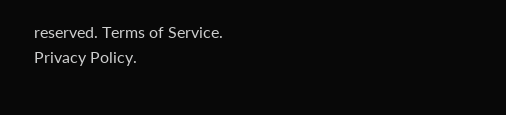reserved. Terms of Service. Privacy Policy.